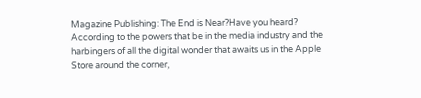Magazine Publishing: The End is Near?Have you heard? According to the powers that be in the media industry and the harbingers of all the digital wonder that awaits us in the Apple Store around the corner,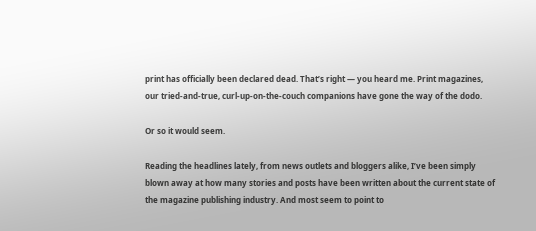print has officially been declared dead. That’s right — you heard me. Print magazines, our tried-and-true, curl-up-on-the-couch companions have gone the way of the dodo.

Or so it would seem.

Reading the headlines lately, from news outlets and bloggers alike, I’ve been simply blown away at how many stories and posts have been written about the current state of the magazine publishing industry. And most seem to point to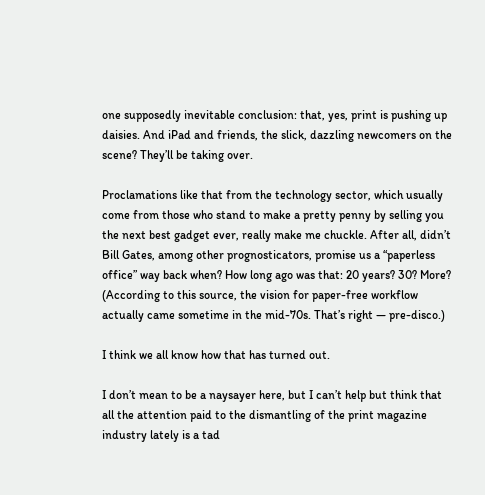one supposedly inevitable conclusion: that, yes, print is pushing up daisies. And iPad and friends, the slick, dazzling newcomers on the scene? They’ll be taking over.

Proclamations like that from the technology sector, which usually come from those who stand to make a pretty penny by selling you the next best gadget ever, really make me chuckle. After all, didn’t Bill Gates, among other prognosticators, promise us a “paperless office” way back when? How long ago was that: 20 years? 30? More? (According to this source, the vision for paper-free workflow actually came sometime in the mid-70s. That’s right — pre-disco.)

I think we all know how that has turned out.

I don’t mean to be a naysayer here, but I can’t help but think that all the attention paid to the dismantling of the print magazine industry lately is a tad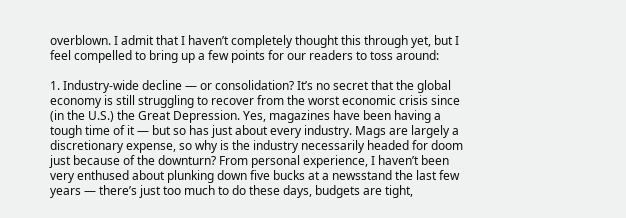overblown. I admit that I haven’t completely thought this through yet, but I feel compelled to bring up a few points for our readers to toss around:

1. Industry-wide decline — or consolidation? It’s no secret that the global economy is still struggling to recover from the worst economic crisis since (in the U.S.) the Great Depression. Yes, magazines have been having a tough time of it — but so has just about every industry. Mags are largely a discretionary expense, so why is the industry necessarily headed for doom just because of the downturn? From personal experience, I haven’t been very enthused about plunking down five bucks at a newsstand the last few years — there’s just too much to do these days, budgets are tight,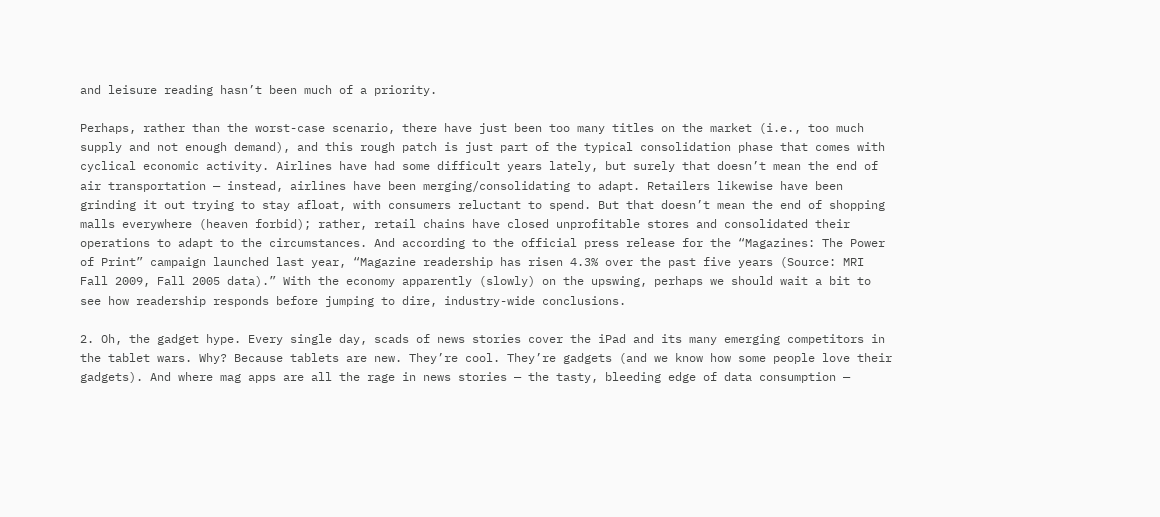and leisure reading hasn’t been much of a priority.

Perhaps, rather than the worst-case scenario, there have just been too many titles on the market (i.e., too much supply and not enough demand), and this rough patch is just part of the typical consolidation phase that comes with cyclical economic activity. Airlines have had some difficult years lately, but surely that doesn’t mean the end of air transportation — instead, airlines have been merging/consolidating to adapt. Retailers likewise have been grinding it out trying to stay afloat, with consumers reluctant to spend. But that doesn’t mean the end of shopping malls everywhere (heaven forbid); rather, retail chains have closed unprofitable stores and consolidated their operations to adapt to the circumstances. And according to the official press release for the “Magazines: The Power of Print” campaign launched last year, “Magazine readership has risen 4.3% over the past five years (Source: MRI Fall 2009, Fall 2005 data).” With the economy apparently (slowly) on the upswing, perhaps we should wait a bit to see how readership responds before jumping to dire, industry-wide conclusions.

2. Oh, the gadget hype. Every single day, scads of news stories cover the iPad and its many emerging competitors in the tablet wars. Why? Because tablets are new. They’re cool. They’re gadgets (and we know how some people love their gadgets). And where mag apps are all the rage in news stories — the tasty, bleeding edge of data consumption —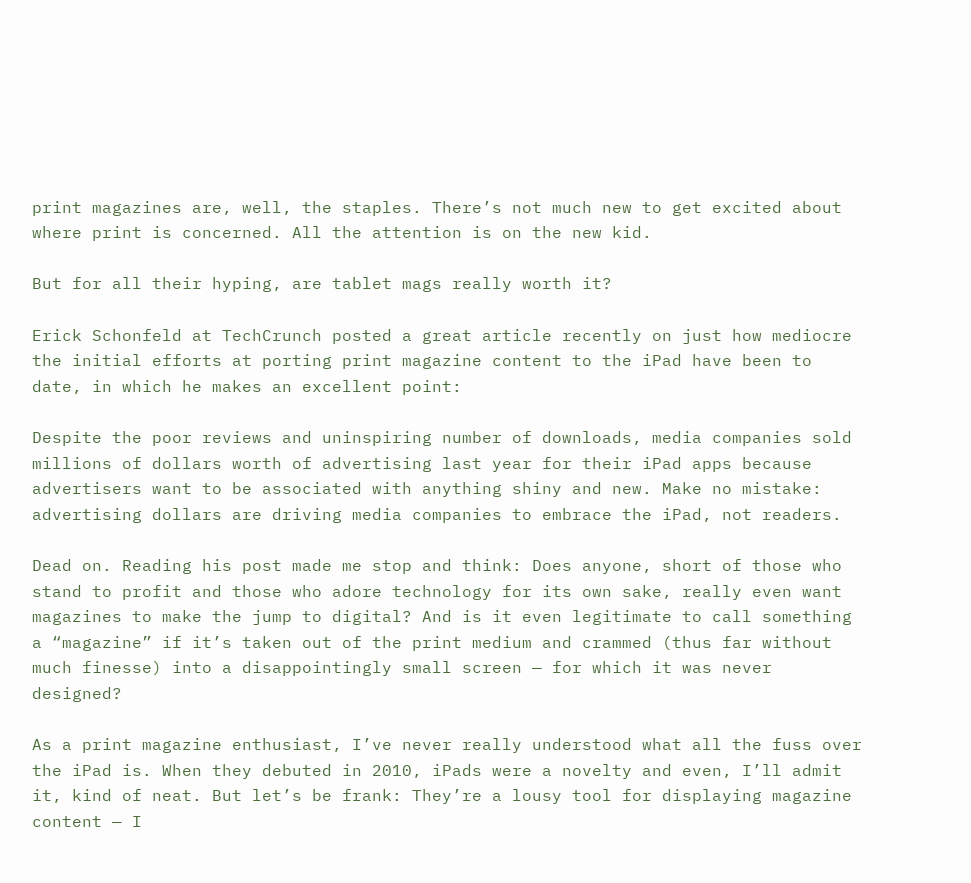print magazines are, well, the staples. There’s not much new to get excited about where print is concerned. All the attention is on the new kid.

But for all their hyping, are tablet mags really worth it?

Erick Schonfeld at TechCrunch posted a great article recently on just how mediocre the initial efforts at porting print magazine content to the iPad have been to date, in which he makes an excellent point:

Despite the poor reviews and uninspiring number of downloads, media companies sold millions of dollars worth of advertising last year for their iPad apps because advertisers want to be associated with anything shiny and new. Make no mistake: advertising dollars are driving media companies to embrace the iPad, not readers.

Dead on. Reading his post made me stop and think: Does anyone, short of those who stand to profit and those who adore technology for its own sake, really even want magazines to make the jump to digital? And is it even legitimate to call something a “magazine” if it’s taken out of the print medium and crammed (thus far without much finesse) into a disappointingly small screen — for which it was never designed?

As a print magazine enthusiast, I’ve never really understood what all the fuss over the iPad is. When they debuted in 2010, iPads were a novelty and even, I’ll admit it, kind of neat. But let’s be frank: They’re a lousy tool for displaying magazine content — I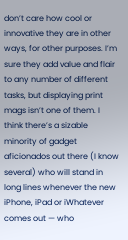don’t care how cool or innovative they are in other ways, for other purposes. I’m sure they add value and flair to any number of different tasks, but displaying print mags isn’t one of them. I think there’s a sizable minority of gadget aficionados out there (I know several) who will stand in long lines whenever the new iPhone, iPad or iWhatever comes out — who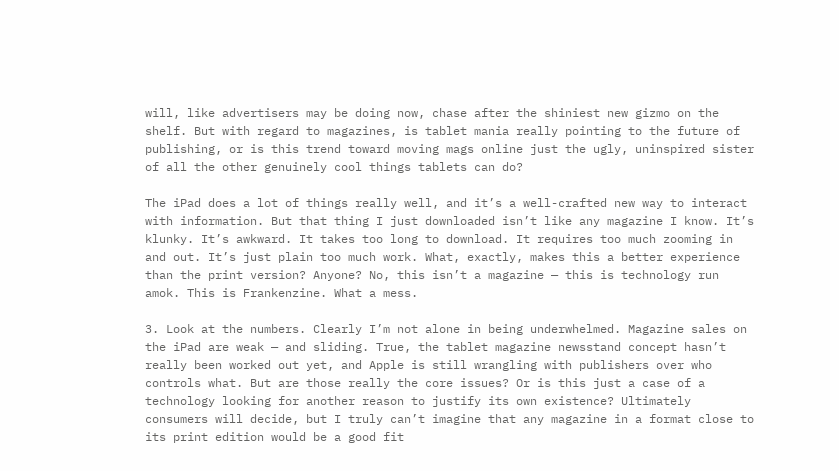will, like advertisers may be doing now, chase after the shiniest new gizmo on the shelf. But with regard to magazines, is tablet mania really pointing to the future of publishing, or is this trend toward moving mags online just the ugly, uninspired sister of all the other genuinely cool things tablets can do?

The iPad does a lot of things really well, and it’s a well-crafted new way to interact with information. But that thing I just downloaded isn’t like any magazine I know. It’s klunky. It’s awkward. It takes too long to download. It requires too much zooming in and out. It’s just plain too much work. What, exactly, makes this a better experience than the print version? Anyone? No, this isn’t a magazine — this is technology run amok. This is Frankenzine. What a mess.

3. Look at the numbers. Clearly I’m not alone in being underwhelmed. Magazine sales on the iPad are weak — and sliding. True, the tablet magazine newsstand concept hasn’t really been worked out yet, and Apple is still wrangling with publishers over who controls what. But are those really the core issues? Or is this just a case of a technology looking for another reason to justify its own existence? Ultimately consumers will decide, but I truly can’t imagine that any magazine in a format close to its print edition would be a good fit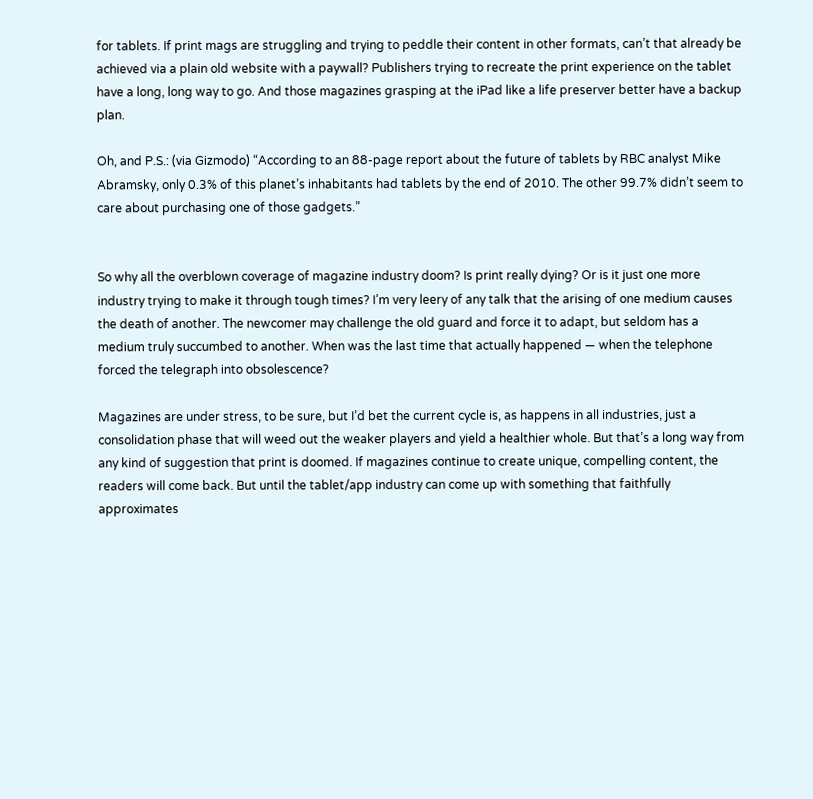for tablets. If print mags are struggling and trying to peddle their content in other formats, can’t that already be achieved via a plain old website with a paywall? Publishers trying to recreate the print experience on the tablet have a long, long way to go. And those magazines grasping at the iPad like a life preserver better have a backup plan.

Oh, and P.S.: (via Gizmodo) “According to an 88-page report about the future of tablets by RBC analyst Mike Abramsky, only 0.3% of this planet’s inhabitants had tablets by the end of 2010. The other 99.7% didn’t seem to care about purchasing one of those gadgets.”


So why all the overblown coverage of magazine industry doom? Is print really dying? Or is it just one more industry trying to make it through tough times? I’m very leery of any talk that the arising of one medium causes the death of another. The newcomer may challenge the old guard and force it to adapt, but seldom has a medium truly succumbed to another. When was the last time that actually happened — when the telephone forced the telegraph into obsolescence?

Magazines are under stress, to be sure, but I’d bet the current cycle is, as happens in all industries, just a consolidation phase that will weed out the weaker players and yield a healthier whole. But that’s a long way from any kind of suggestion that print is doomed. If magazines continue to create unique, compelling content, the readers will come back. But until the tablet/app industry can come up with something that faithfully approximates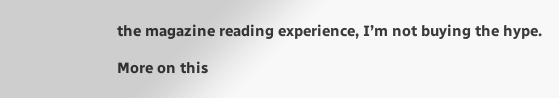the magazine reading experience, I’m not buying the hype.

More on this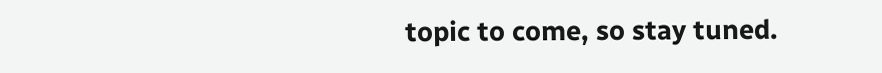topic to come, so stay tuned.